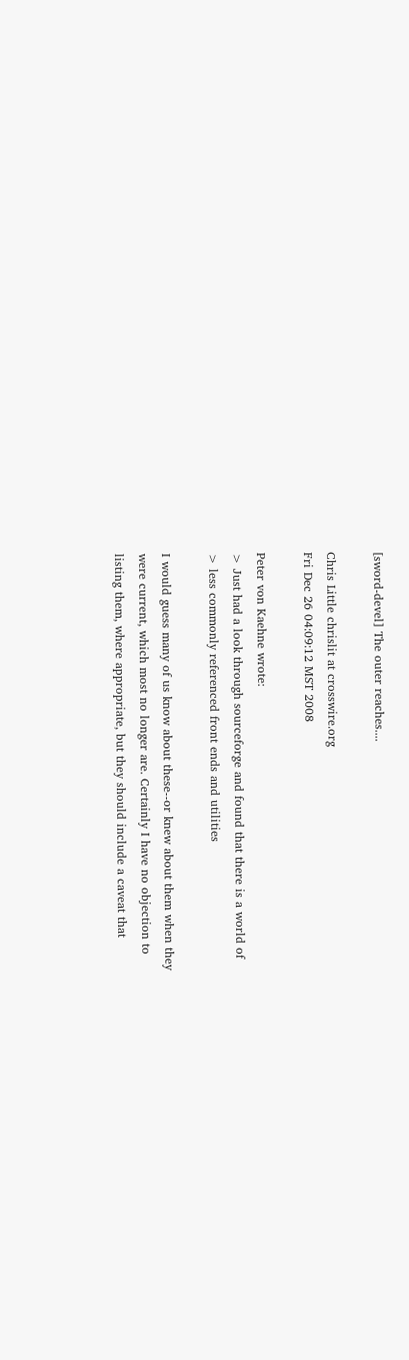[sword-devel] The outer reaches....

Chris Little chrislit at crosswire.org
Fri Dec 26 04:09:12 MST 2008

Peter von Kaehne wrote:
> Just had a look through sourceforge and found that there is a world of
> less commonly referenced front ends and utilities

I would guess many of us know about these--or knew about them when they
were current, which most no longer are. Certainly I have no objection to
listing them, where appropriate, but they should include a caveat that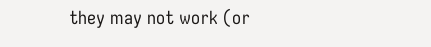they may not work (or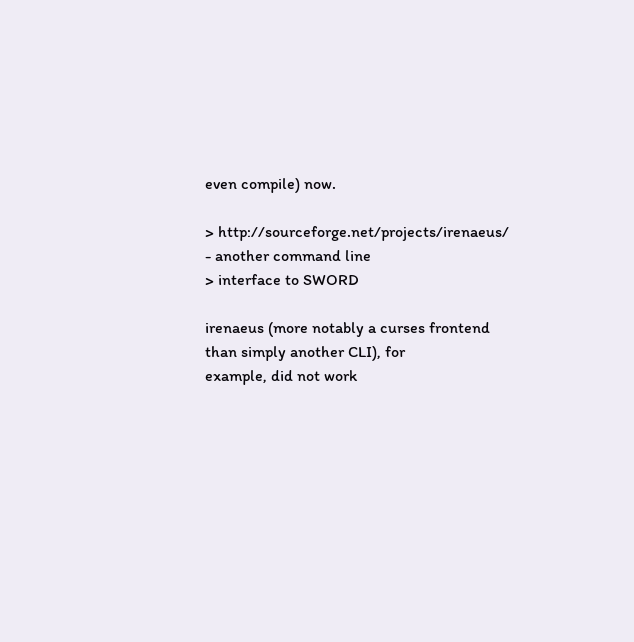even compile) now.

> http://sourceforge.net/projects/irenaeus/  - another command line
> interface to SWORD

irenaeus (more notably a curses frontend than simply another CLI), for
example, did not work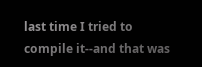last time I tried to compile it--and that was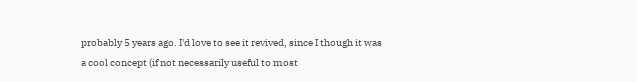probably 5 years ago. I'd love to see it revived, since I though it was
a cool concept (if not necessarily useful to most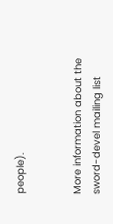people).


More information about the sword-devel mailing list